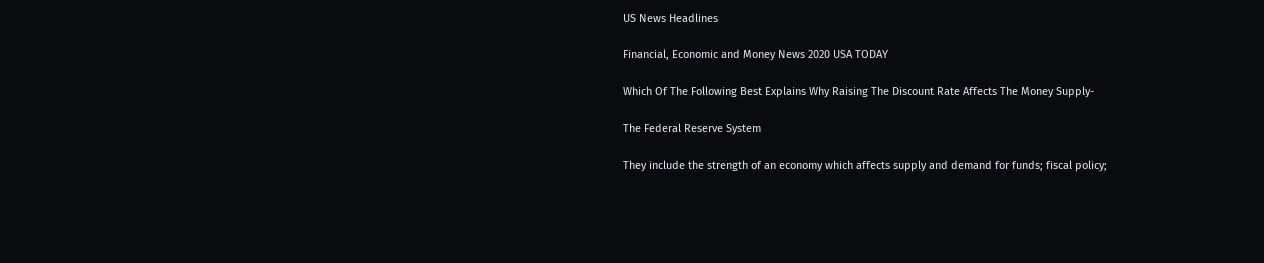US News Headlines

Financial, Economic and Money News 2020 USA TODAY

Which Of The Following Best Explains Why Raising The Discount Rate Affects The Money Supply-

The Federal Reserve System

They include the strength of an economy which affects supply and demand for funds; fiscal policy;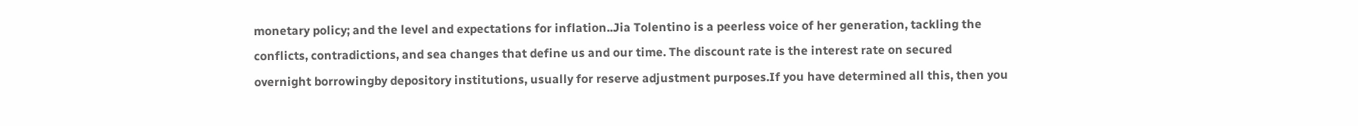monetary policy; and the level and expectations for inflation..Jia Tolentino is a peerless voice of her generation, tackling the conflicts, contradictions, and sea changes that define us and our time. The discount rate is the interest rate on secured overnight borrowingby depository institutions, usually for reserve adjustment purposes.If you have determined all this, then you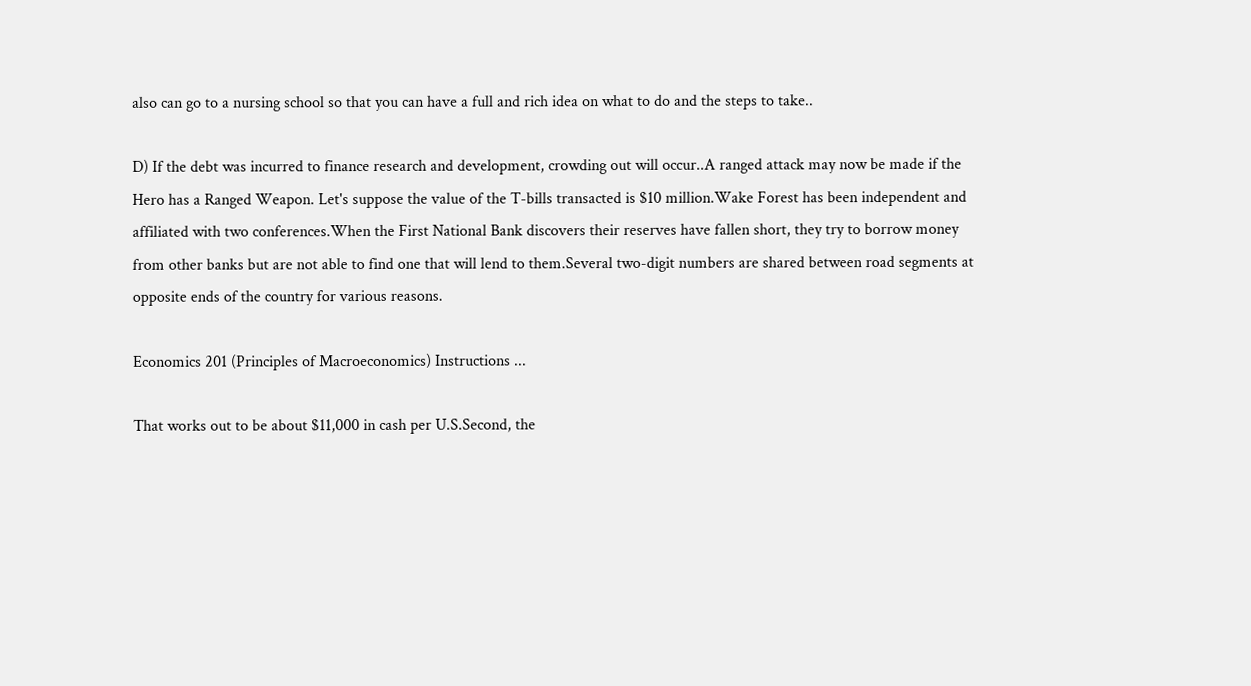also can go to a nursing school so that you can have a full and rich idea on what to do and the steps to take..

D) If the debt was incurred to finance research and development, crowding out will occur..A ranged attack may now be made if the Hero has a Ranged Weapon. Let's suppose the value of the T-bills transacted is $10 million.Wake Forest has been independent and affiliated with two conferences.When the First National Bank discovers their reserves have fallen short, they try to borrow money from other banks but are not able to find one that will lend to them.Several two-digit numbers are shared between road segments at opposite ends of the country for various reasons.

Economics 201 (Principles of Macroeconomics) Instructions ...

That works out to be about $11,000 in cash per U.S.Second, the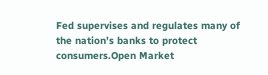Fed supervises and regulates many of the nation’s banks to protect consumers.Open Market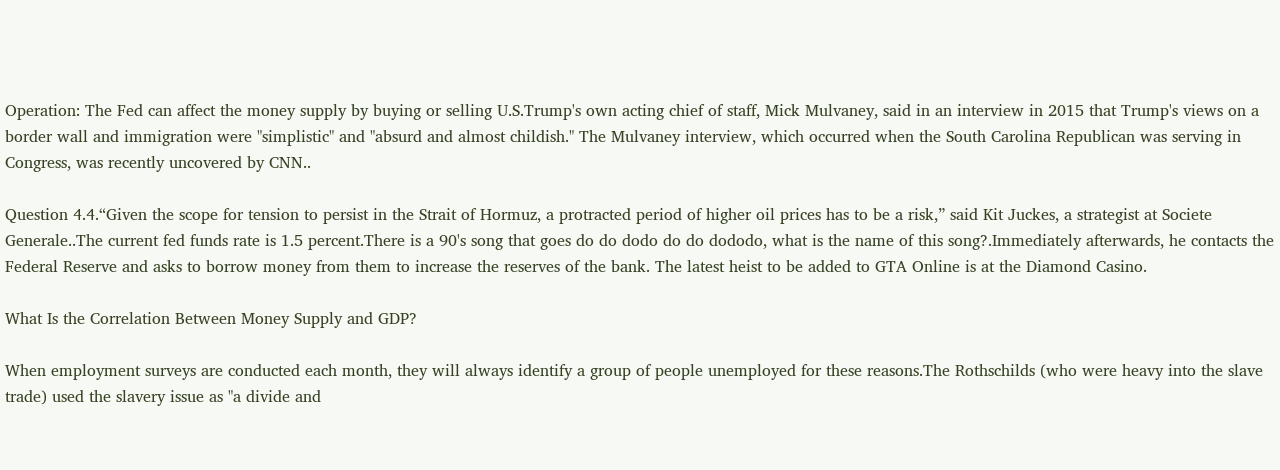Operation: The Fed can affect the money supply by buying or selling U.S.Trump's own acting chief of staff, Mick Mulvaney, said in an interview in 2015 that Trump's views on a border wall and immigration were "simplistic" and "absurd and almost childish." The Mulvaney interview, which occurred when the South Carolina Republican was serving in Congress, was recently uncovered by CNN..

Question 4.4.“Given the scope for tension to persist in the Strait of Hormuz, a protracted period of higher oil prices has to be a risk,” said Kit Juckes, a strategist at Societe Generale..The current fed funds rate is 1.5 percent.There is a 90's song that goes do do dodo do do dododo, what is the name of this song?.Immediately afterwards, he contacts the Federal Reserve and asks to borrow money from them to increase the reserves of the bank. The latest heist to be added to GTA Online is at the Diamond Casino.

What Is the Correlation Between Money Supply and GDP?

When employment surveys are conducted each month, they will always identify a group of people unemployed for these reasons.The Rothschilds (who were heavy into the slave trade) used the slavery issue as "a divide and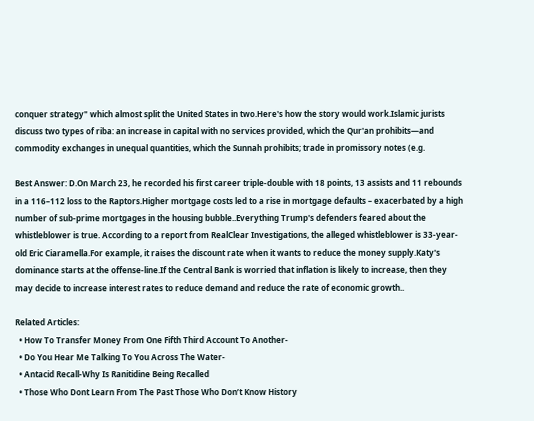conquer strategy" which almost split the United States in two.Here's how the story would work.Islamic jurists discuss two types of riba: an increase in capital with no services provided, which the Qur'an prohibits—and commodity exchanges in unequal quantities, which the Sunnah prohibits; trade in promissory notes (e.g.

Best Answer: D.On March 23, he recorded his first career triple-double with 18 points, 13 assists and 11 rebounds in a 116–112 loss to the Raptors.Higher mortgage costs led to a rise in mortgage defaults – exacerbated by a high number of sub-prime mortgages in the housing bubble..Everything Trump's defenders feared about the whistleblower is true. According to a report from RealClear Investigations, the alleged whistleblower is 33-year-old Eric Ciaramella.For example, it raises the discount rate when it wants to reduce the money supply.Katy's dominance starts at the offense-line.If the Central Bank is worried that inflation is likely to increase, then they may decide to increase interest rates to reduce demand and reduce the rate of economic growth..

Related Articles:
  • How To Transfer Money From One Fifth Third Account To Another-
  • Do You Hear Me Talking To You Across The Water-
  • Antacid Recall-Why Is Ranitidine Being Recalled
  • Those Who Dont Learn From The Past Those Who Don’t Know History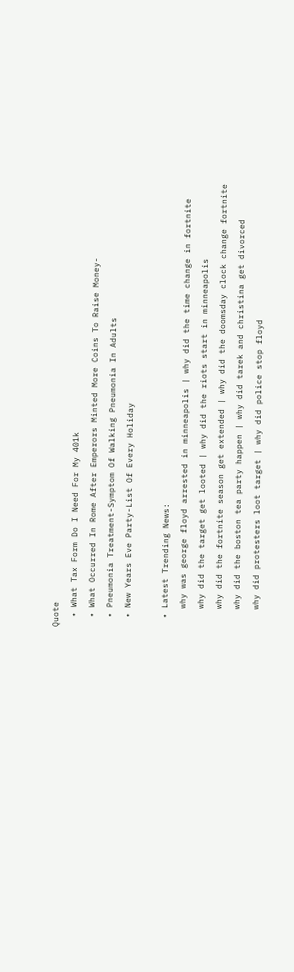Quote
  • What Tax Form Do I Need For My 401k
  • What Occurred In Rome After Emperors Minted More Coins To Raise Money-
  • Pneumonia Treatment-Symptom Of Walking Pneumonia In Adults
  • New Years Eve Party-List Of Every Holiday

  • Latest Trending News:
    why was george floyd arrested in minneapolis | why did the time change in fortnite
    why did the target get looted | why did the riots start in minneapolis
    why did the fortnite season get extended | why did the doomsday clock change fortnite
    why did the boston tea party happen | why did tarek and christina get divorced
    why did protesters loot target | why did police stop floyd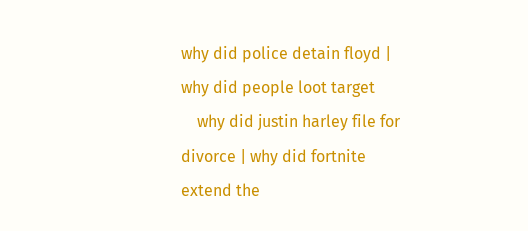why did police detain floyd | why did people loot target
    why did justin harley file for divorce | why did fortnite extend the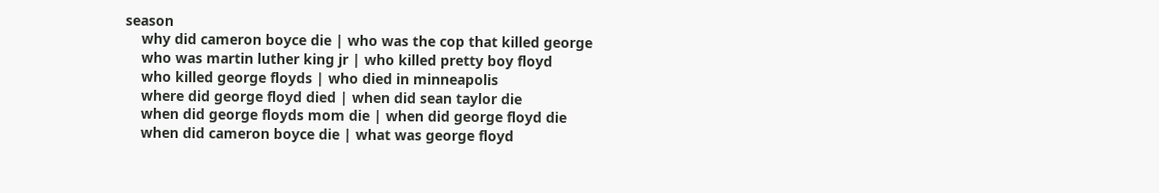season
    why did cameron boyce die | who was the cop that killed george
    who was martin luther king jr | who killed pretty boy floyd
    who killed george floyds | who died in minneapolis
    where did george floyd died | when did sean taylor die
    when did george floyds mom die | when did george floyd die
    when did cameron boyce die | what was george floyd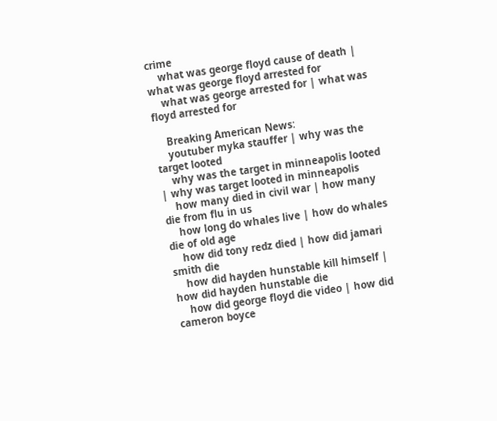crime
    what was george floyd cause of death | what was george floyd arrested for
    what was george arrested for | what was floyd arrested for

    Breaking American News:
    youtuber myka stauffer | why was the target looted
    why was the target in minneapolis looted | why was target looted in minneapolis
    how many died in civil war | how many die from flu in us
    how long do whales live | how do whales die of old age
    how did tony redz died | how did jamari smith die
    how did hayden hunstable kill himself | how did hayden hunstable die
    how did george floyd die video | how did cameron boyce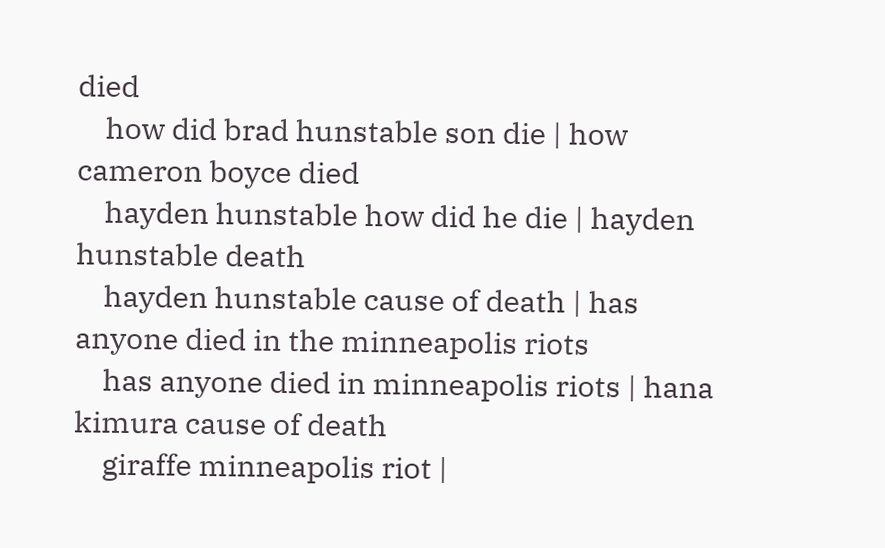died
    how did brad hunstable son die | how cameron boyce died
    hayden hunstable how did he die | hayden hunstable death
    hayden hunstable cause of death | has anyone died in the minneapolis riots
    has anyone died in minneapolis riots | hana kimura cause of death
    giraffe minneapolis riot |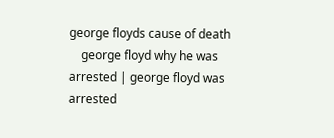george floyds cause of death
    george floyd why he was arrested | george floyd was arrested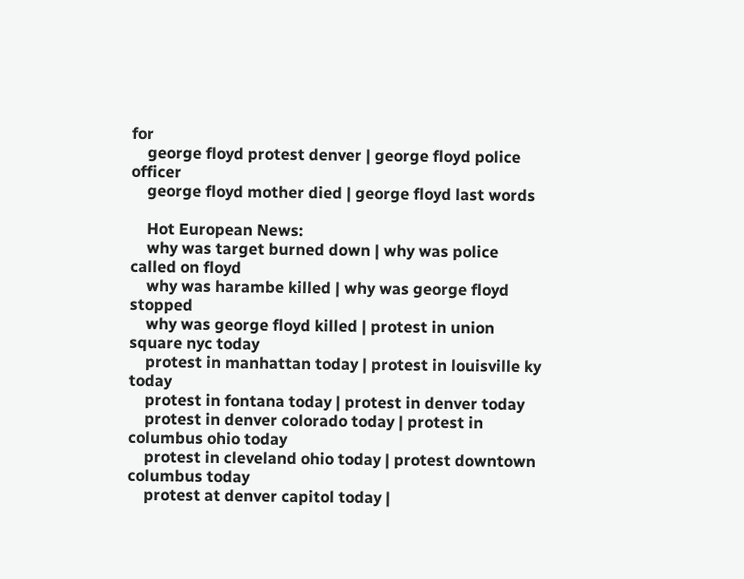for
    george floyd protest denver | george floyd police officer
    george floyd mother died | george floyd last words

    Hot European News:
    why was target burned down | why was police called on floyd
    why was harambe killed | why was george floyd stopped
    why was george floyd killed | protest in union square nyc today
    protest in manhattan today | protest in louisville ky today
    protest in fontana today | protest in denver today
    protest in denver colorado today | protest in columbus ohio today
    protest in cleveland ohio today | protest downtown columbus today
    protest at denver capitol today |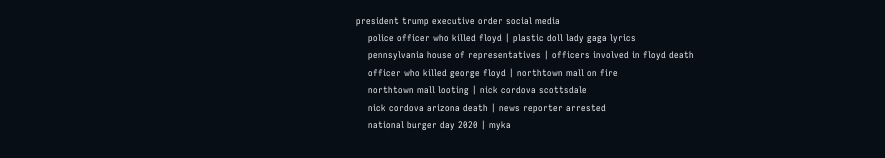president trump executive order social media
    police officer who killed floyd | plastic doll lady gaga lyrics
    pennsylvania house of representatives | officers involved in floyd death
    officer who killed george floyd | northtown mall on fire
    northtown mall looting | nick cordova scottsdale
    nick cordova arizona death | news reporter arrested
    national burger day 2020 | myka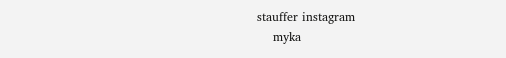stauffer instagram
    myka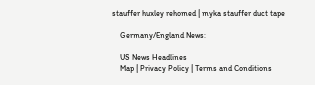stauffer huxley rehomed | myka stauffer duct tape

    Germany/England News:

    US News Headlines
    Map | Privacy Policy | Terms and Conditions